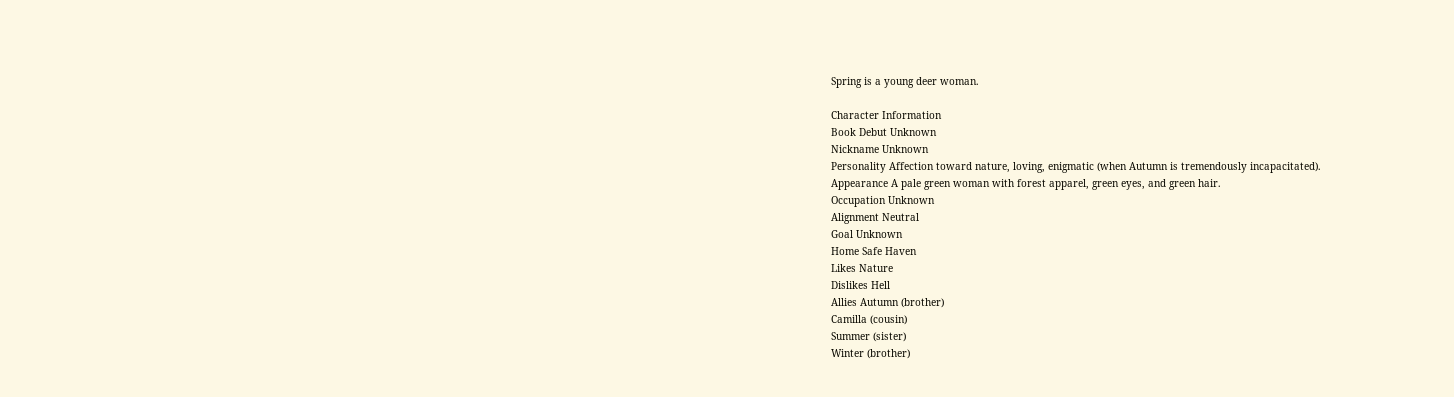Spring is a young deer woman.

Character Information
Book Debut Unknown
Nickname Unknown
Personality Affection toward nature, loving, enigmatic (when Autumn is tremendously incapacitated).
Appearance A pale green woman with forest apparel, green eyes, and green hair.
Occupation Unknown
Alignment Neutral
Goal Unknown
Home Safe Haven
Likes Nature
Dislikes Hell
Allies Autumn (brother)
Camilla (cousin)
Summer (sister)
Winter (brother)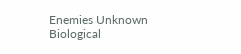Enemies Unknown
Biological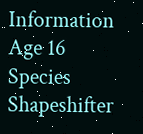Information
Age 16
Species Shapeshifter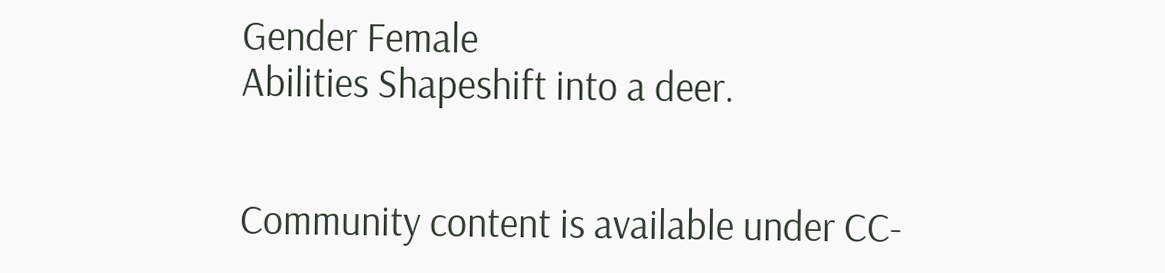Gender Female
Abilities Shapeshift into a deer.


Community content is available under CC-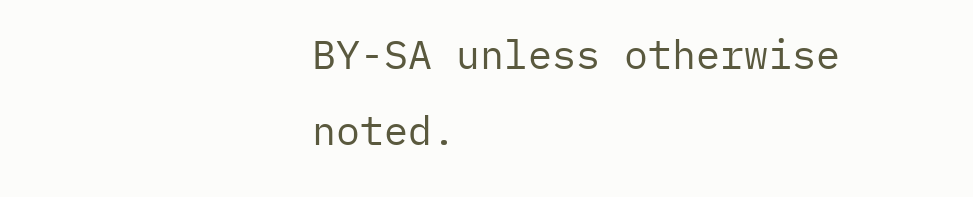BY-SA unless otherwise noted.